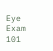Eye Exam 101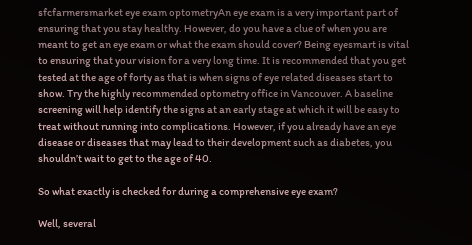sfcfarmersmarket eye exam optometryAn eye exam is a very important part of ensuring that you stay healthy. However, do you have a clue of when you are meant to get an eye exam or what the exam should cover? Being eyesmart is vital to ensuring that your vision for a very long time. It is recommended that you get tested at the age of forty as that is when signs of eye related diseases start to show. Try the highly recommended optometry office in Vancouver. A baseline screening will help identify the signs at an early stage at which it will be easy to treat without running into complications. However, if you already have an eye disease or diseases that may lead to their development such as diabetes, you shouldn’t wait to get to the age of 40.

So what exactly is checked for during a comprehensive eye exam?

Well, several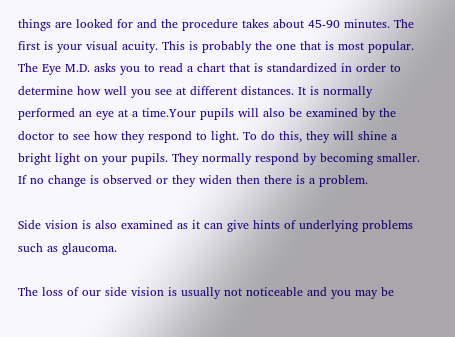things are looked for and the procedure takes about 45-90 minutes. The first is your visual acuity. This is probably the one that is most popular. The Eye M.D. asks you to read a chart that is standardized in order to determine how well you see at different distances. It is normally performed an eye at a time.Your pupils will also be examined by the doctor to see how they respond to light. To do this, they will shine a bright light on your pupils. They normally respond by becoming smaller. If no change is observed or they widen then there is a problem.

Side vision is also examined as it can give hints of underlying problems such as glaucoma.

The loss of our side vision is usually not noticeable and you may be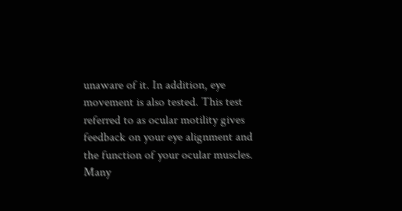unaware of it. In addition, eye movement is also tested. This test referred to as ocular motility gives feedback on your eye alignment and the function of your ocular muscles. Many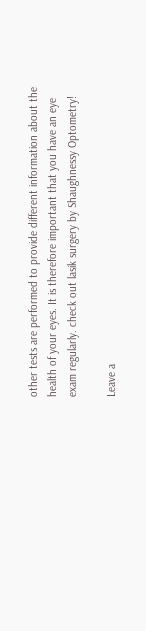other tests are performed to provide different information about the health of your eyes. It is therefore important that you have an eye exam regularly. check out lasik surgery by Shaughnessy Optometry!

Leave a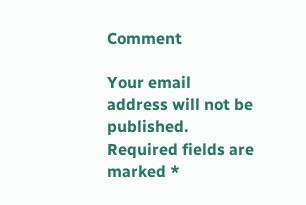Comment

Your email address will not be published. Required fields are marked *